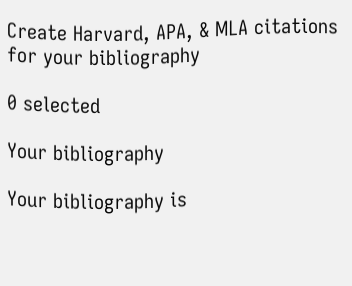Create Harvard, APA, & MLA citations for your bibliography

0 selected

Your bibliography

Your bibliography is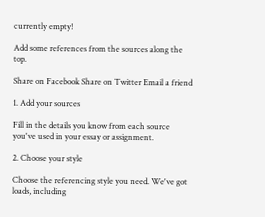currently empty!

Add some references from the sources along the top.

Share on Facebook Share on Twitter Email a friend

1. Add your sources

Fill in the details you know from each source you've used in your essay or assignment.

2. Choose your style

Choose the referencing style you need. We've got loads, including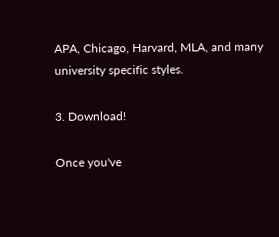APA, Chicago, Harvard, MLA, and many university specific styles.

3. Download!

Once you've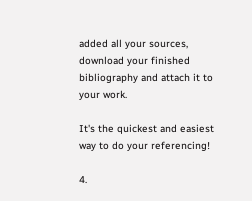added all your sources, download your finished bibliography and attach it to your work.

It's the quickest and easiest way to do your referencing!

4.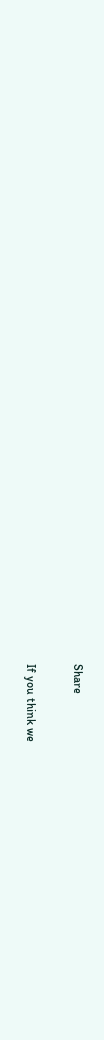Share

If you think we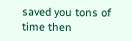saved you tons of time then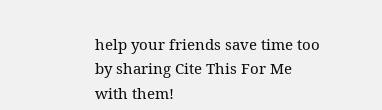help your friends save time too by sharing Cite This For Me with them!